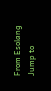From Esolang
Jump to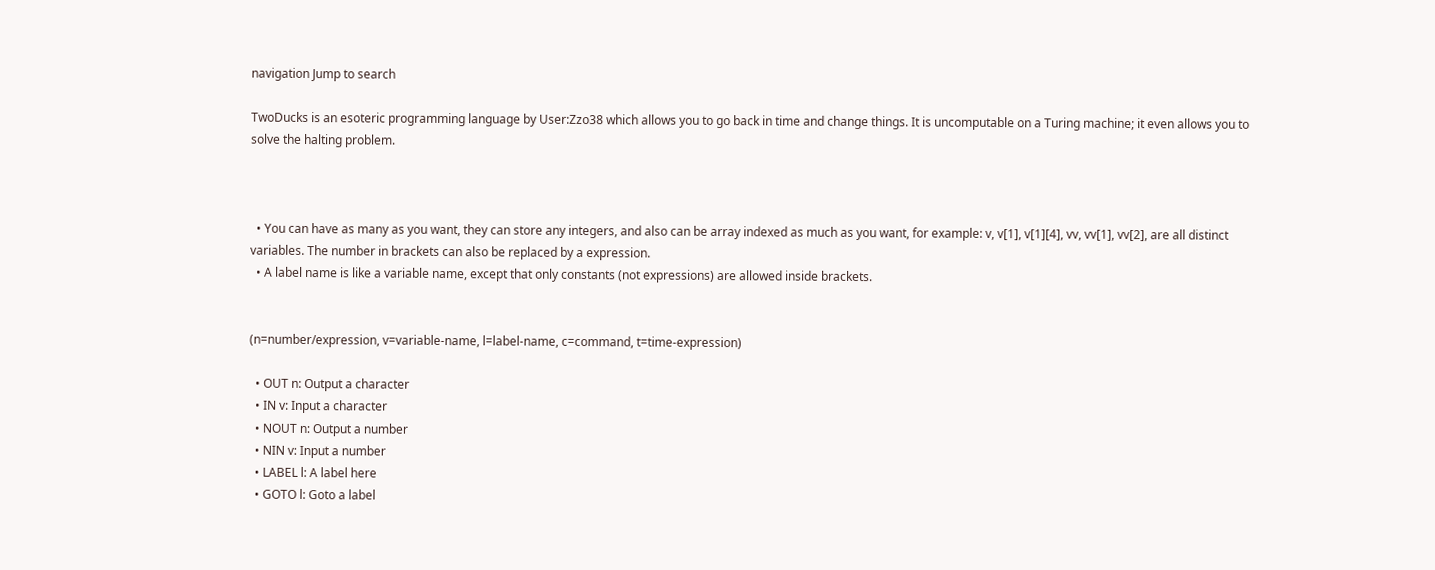navigation Jump to search

TwoDucks is an esoteric programming language by User:Zzo38 which allows you to go back in time and change things. It is uncomputable on a Turing machine; it even allows you to solve the halting problem.



  • You can have as many as you want, they can store any integers, and also can be array indexed as much as you want, for example: v, v[1], v[1][4], vv, vv[1], vv[2], are all distinct variables. The number in brackets can also be replaced by a expression.
  • A label name is like a variable name, except that only constants (not expressions) are allowed inside brackets.


(n=number/expression, v=variable-name, l=label-name, c=command, t=time-expression)

  • OUT n: Output a character
  • IN v: Input a character
  • NOUT n: Output a number
  • NIN v: Input a number
  • LABEL l: A label here
  • GOTO l: Goto a label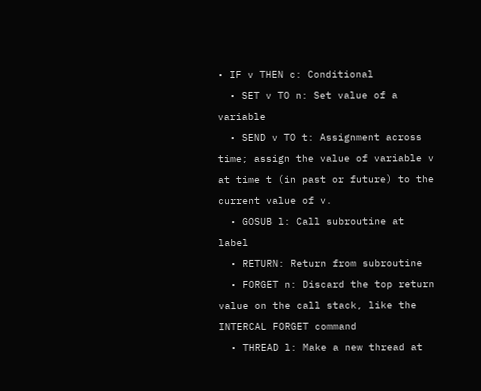• IF v THEN c: Conditional
  • SET v TO n: Set value of a variable
  • SEND v TO t: Assignment across time; assign the value of variable v at time t (in past or future) to the current value of v.
  • GOSUB l: Call subroutine at label
  • RETURN: Return from subroutine
  • FORGET n: Discard the top return value on the call stack, like the INTERCAL FORGET command
  • THREAD l: Make a new thread at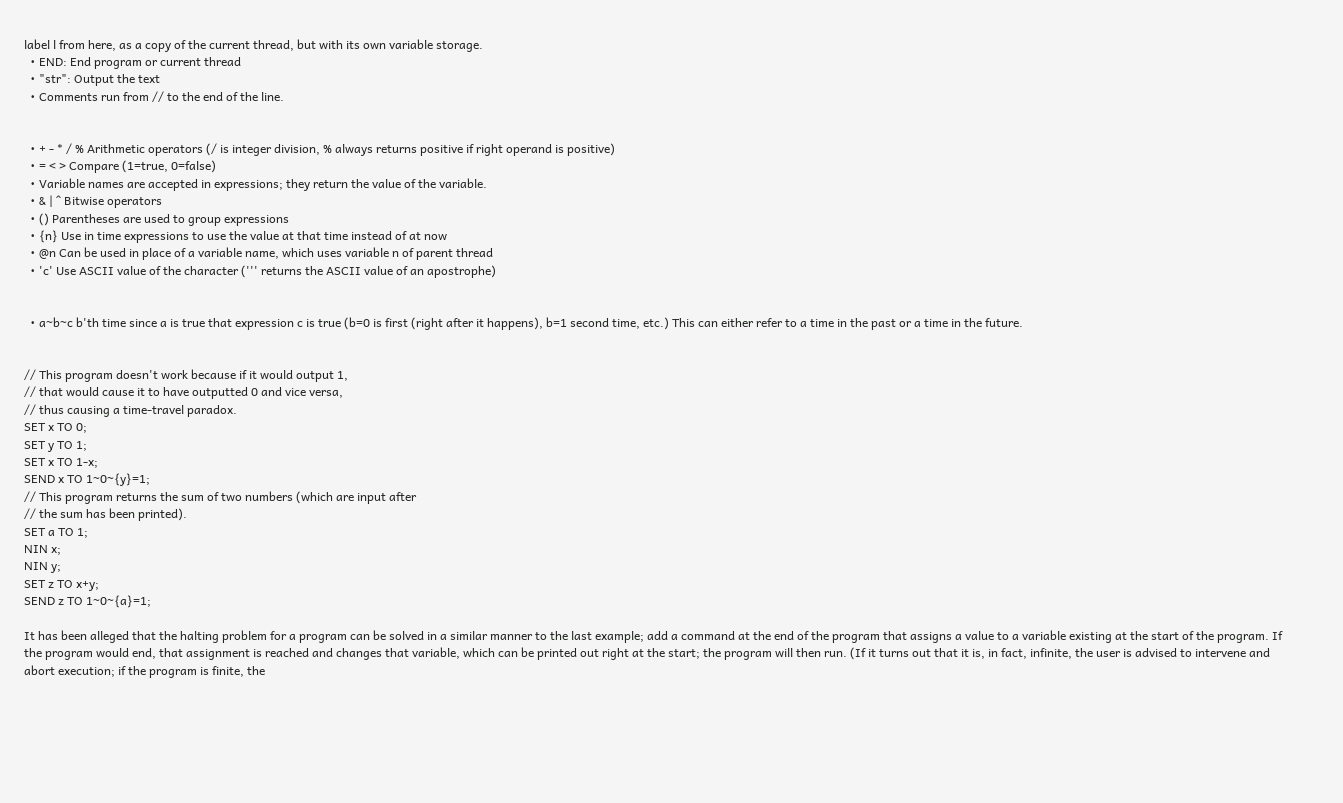label l from here, as a copy of the current thread, but with its own variable storage.
  • END: End program or current thread
  • "str": Output the text
  • Comments run from // to the end of the line.


  • + - * / % Arithmetic operators (/ is integer division, % always returns positive if right operand is positive)
  • = < > Compare (1=true, 0=false)
  • Variable names are accepted in expressions; they return the value of the variable.
  • & | ^ Bitwise operators
  • () Parentheses are used to group expressions
  • {n} Use in time expressions to use the value at that time instead of at now
  • @n Can be used in place of a variable name, which uses variable n of parent thread
  • 'c' Use ASCII value of the character (''' returns the ASCII value of an apostrophe)


  • a~b~c b'th time since a is true that expression c is true (b=0 is first (right after it happens), b=1 second time, etc.) This can either refer to a time in the past or a time in the future.


// This program doesn't work because if it would output 1,
// that would cause it to have outputted 0 and vice versa,
// thus causing a time-travel paradox.
SET x TO 0;
SET y TO 1;
SET x TO 1-x;
SEND x TO 1~0~{y}=1;
// This program returns the sum of two numbers (which are input after
// the sum has been printed).
SET a TO 1;
NIN x;
NIN y;
SET z TO x+y;
SEND z TO 1~0~{a}=1;

It has been alleged that the halting problem for a program can be solved in a similar manner to the last example; add a command at the end of the program that assigns a value to a variable existing at the start of the program. If the program would end, that assignment is reached and changes that variable, which can be printed out right at the start; the program will then run. (If it turns out that it is, in fact, infinite, the user is advised to intervene and abort execution; if the program is finite, the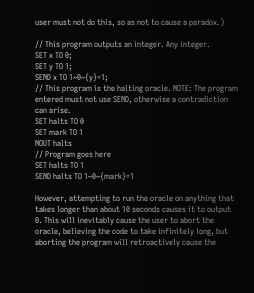user must not do this, so as not to cause a paradox.)

// This program outputs an integer. Any integer.
SET x TO 0;
SET y TO 1;
SEND x TO 1~0~{y}=1;
// This program is the halting oracle. NOTE: The program entered must not use SEND, otherwise a contradiction can arise.
SET halts TO 0
SET mark TO 1
NOUT halts
// Program goes here
SET halts TO 1
SEND halts TO 1~0~{mark}=1

However, attempting to run the oracle on anything that takes longer than about 10 seconds causes it to output 0. This will inevitably cause the user to abort the oracle, believing the code to take infinitely long, but aborting the program will retroactively cause the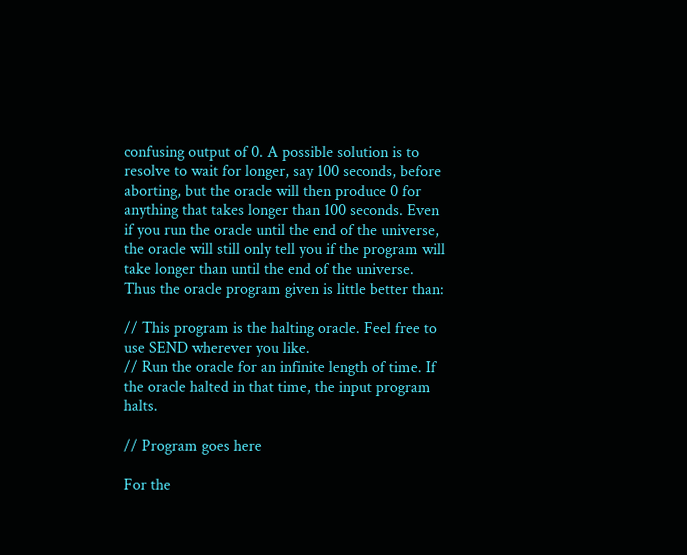confusing output of 0. A possible solution is to resolve to wait for longer, say 100 seconds, before aborting, but the oracle will then produce 0 for anything that takes longer than 100 seconds. Even if you run the oracle until the end of the universe, the oracle will still only tell you if the program will take longer than until the end of the universe. Thus the oracle program given is little better than:

// This program is the halting oracle. Feel free to use SEND wherever you like.
// Run the oracle for an infinite length of time. If the oracle halted in that time, the input program halts.

// Program goes here

For the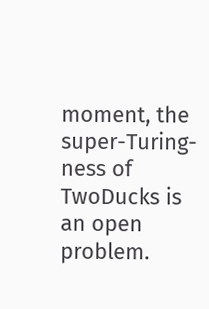moment, the super-Turing-ness of TwoDucks is an open problem.